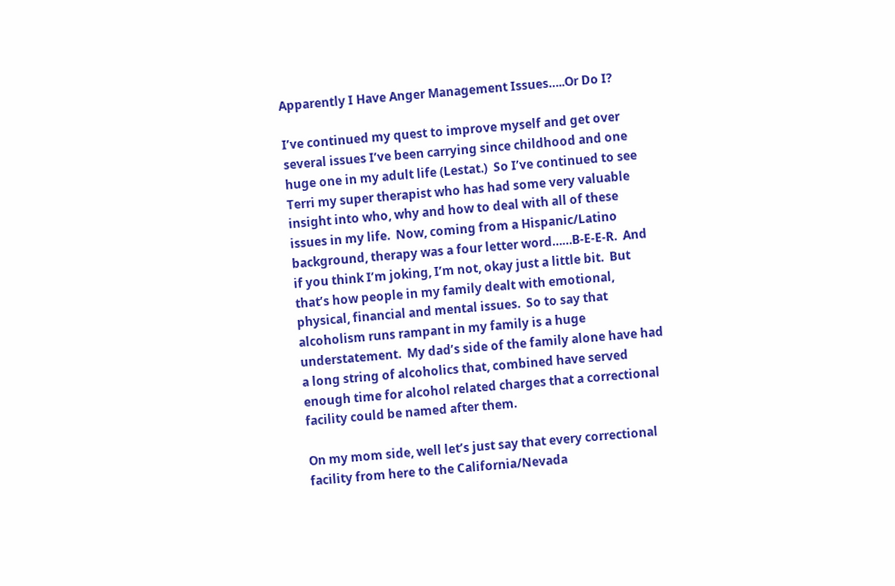Apparently I Have Anger Management Issues…..Or Do I?

I’ve continued my quest to improve myself and get over several issues I’ve been carrying since childhood and one huge one in my adult life (Lestat.)  So I’ve continued to see Terri my super therapist who has had some very valuable insight into who, why and how to deal with all of these issues in my life.  Now, coming from a Hispanic/Latino background, therapy was a four letter word……B-E-E-R.  And if you think I’m joking, I’m not, okay just a little bit.  But that’s how people in my family dealt with emotional, physical, financial and mental issues.  So to say that alcoholism runs rampant in my family is a huge understatement.  My dad’s side of the family alone have had a long string of alcoholics that, combined have served enough time for alcohol related charges that a correctional facility could be named after them.

On my mom side, well let’s just say that every correctional facility from here to the California/Nevada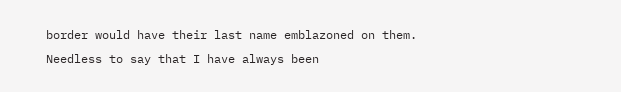border would have their last name emblazoned on them.  Needless to say that I have always been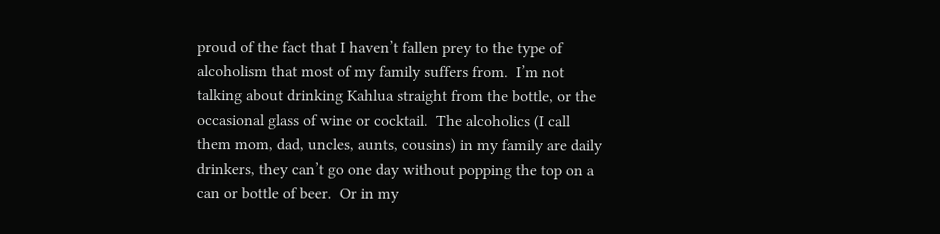proud of the fact that I haven’t fallen prey to the type of alcoholism that most of my family suffers from.  I’m not talking about drinking Kahlua straight from the bottle, or the occasional glass of wine or cocktail.  The alcoholics (I call them mom, dad, uncles, aunts, cousins) in my family are daily drinkers, they can’t go one day without popping the top on a can or bottle of beer.  Or in my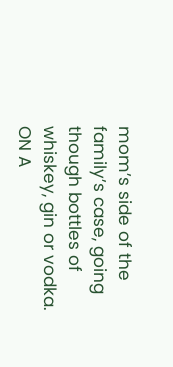mom’s side of the family’s case, going though bottles of whiskey, gin or vodka.  ON A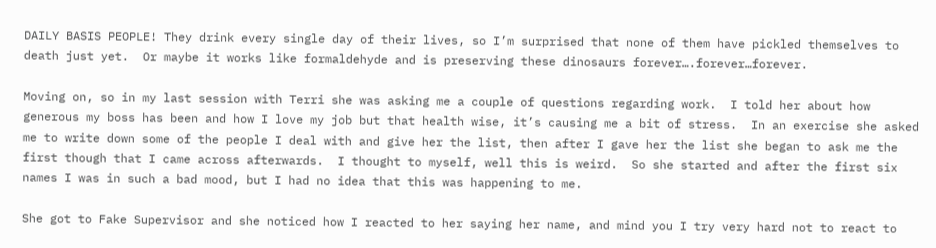DAILY BASIS PEOPLE! They drink every single day of their lives, so I’m surprised that none of them have pickled themselves to death just yet.  Or maybe it works like formaldehyde and is preserving these dinosaurs forever….forever…forever.

Moving on, so in my last session with Terri she was asking me a couple of questions regarding work.  I told her about how generous my boss has been and how I love my job but that health wise, it’s causing me a bit of stress.  In an exercise she asked me to write down some of the people I deal with and give her the list, then after I gave her the list she began to ask me the first though that I came across afterwards.  I thought to myself, well this is weird.  So she started and after the first six names I was in such a bad mood, but I had no idea that this was happening to me.

She got to Fake Supervisor and she noticed how I reacted to her saying her name, and mind you I try very hard not to react to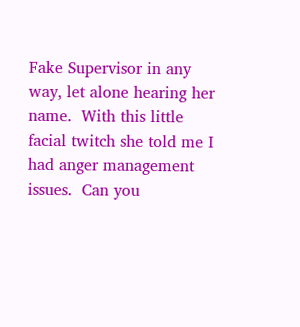Fake Supervisor in any way, let alone hearing her name.  With this little facial twitch she told me I had anger management issues.  Can you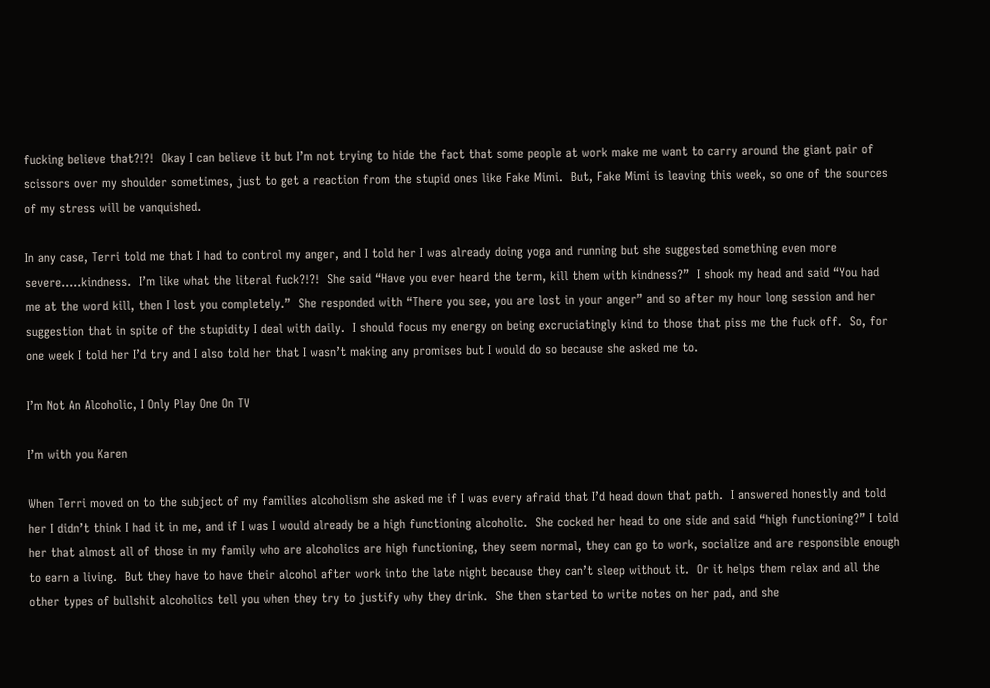fucking believe that?!?!  Okay I can believe it but I’m not trying to hide the fact that some people at work make me want to carry around the giant pair of scissors over my shoulder sometimes, just to get a reaction from the stupid ones like Fake Mimi.  But, Fake Mimi is leaving this week, so one of the sources of my stress will be vanquished.

In any case, Terri told me that I had to control my anger, and I told her I was already doing yoga and running but she suggested something even more severe…..kindness.  I’m like what the literal fuck?!?!  She said “Have you ever heard the term, kill them with kindness?”  I shook my head and said “You had me at the word kill, then I lost you completely.”  She responded with “There you see, you are lost in your anger” and so after my hour long session and her suggestion that in spite of the stupidity I deal with daily.  I should focus my energy on being excruciatingly kind to those that piss me the fuck off.  So, for one week I told her I’d try and I also told her that I wasn’t making any promises but I would do so because she asked me to.

I’m Not An Alcoholic, I Only Play One On TV

I’m with you Karen

When Terri moved on to the subject of my families alcoholism she asked me if I was every afraid that I’d head down that path.  I answered honestly and told her I didn’t think I had it in me, and if I was I would already be a high functioning alcoholic.  She cocked her head to one side and said “high functioning?” I told her that almost all of those in my family who are alcoholics are high functioning, they seem normal, they can go to work, socialize and are responsible enough to earn a living.  But they have to have their alcohol after work into the late night because they can’t sleep without it.  Or it helps them relax and all the other types of bullshit alcoholics tell you when they try to justify why they drink.  She then started to write notes on her pad, and she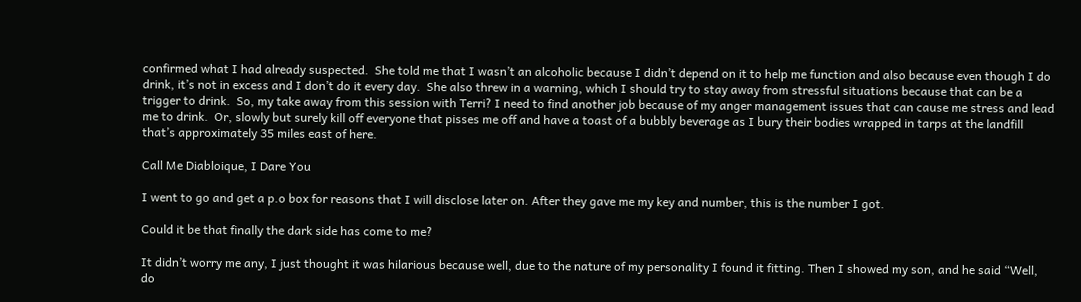confirmed what I had already suspected.  She told me that I wasn’t an alcoholic because I didn’t depend on it to help me function and also because even though I do drink, it’s not in excess and I don’t do it every day.  She also threw in a warning, which I should try to stay away from stressful situations because that can be a trigger to drink.  So, my take away from this session with Terri? I need to find another job because of my anger management issues that can cause me stress and lead me to drink.  Or, slowly but surely kill off everyone that pisses me off and have a toast of a bubbly beverage as I bury their bodies wrapped in tarps at the landfill that’s approximately 35 miles east of here.

Call Me Diabloique, I Dare You

I went to go and get a p.o box for reasons that I will disclose later on. After they gave me my key and number, this is the number I got.

Could it be that finally the dark side has come to me?

It didn’t worry me any, I just thought it was hilarious because well, due to the nature of my personality I found it fitting. Then I showed my son, and he said “Well, do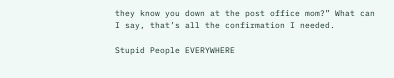they know you down at the post office mom?” What can I say, that’s all the confirmation I needed.

Stupid People EVERYWHERE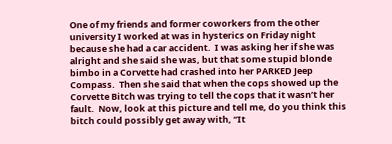One of my friends and former coworkers from the other university I worked at was in hysterics on Friday night because she had a car accident.  I was asking her if she was alright and she said she was, but that some stupid blonde bimbo in a Corvette had crashed into her PARKED Jeep Compass.  Then she said that when the cops showed up the Corvette Bitch was trying to tell the cops that it wasn’t her fault.  Now, look at this picture and tell me, do you think this bitch could possibly get away with, “It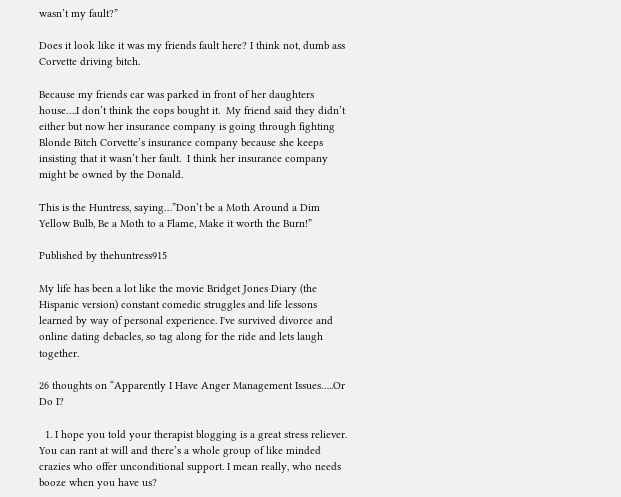wasn’t my fault?”

Does it look like it was my friends fault here? I think not, dumb ass Corvette driving bitch.

Because my friends car was parked in front of her daughters house….I don’t think the cops bought it.  My friend said they didn’t either but now her insurance company is going through fighting Blonde Bitch Corvette’s insurance company because she keeps insisting that it wasn’t her fault.  I think her insurance company might be owned by the Donald.

This is the Huntress, saying…”Don’t be a Moth Around a Dim Yellow Bulb, Be a Moth to a Flame, Make it worth the Burn!”

Published by thehuntress915

My life has been a lot like the movie Bridget Jones Diary (the Hispanic version) constant comedic struggles and life lessons learned by way of personal experience. I've survived divorce and online dating debacles, so tag along for the ride and lets laugh together.

26 thoughts on “Apparently I Have Anger Management Issues…..Or Do I?

  1. I hope you told your therapist blogging is a great stress reliever. You can rant at will and there’s a whole group of like minded crazies who offer unconditional support. I mean really, who needs booze when you have us?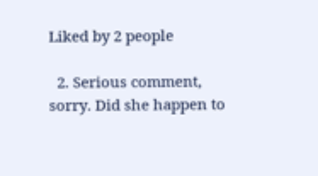Liked by 2 people

  2. Serious comment, sorry. Did she happen to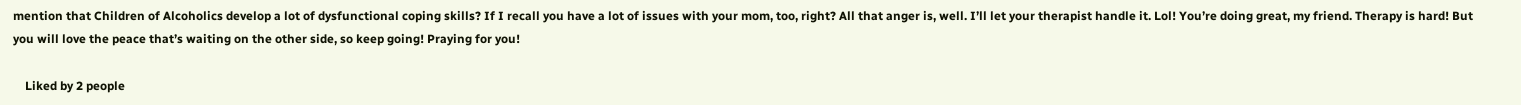mention that Children of Alcoholics develop a lot of dysfunctional coping skills? If I recall you have a lot of issues with your mom, too, right? All that anger is, well. I’ll let your therapist handle it. Lol! You’re doing great, my friend. Therapy is hard! But you will love the peace that’s waiting on the other side, so keep going! Praying for you!

    Liked by 2 people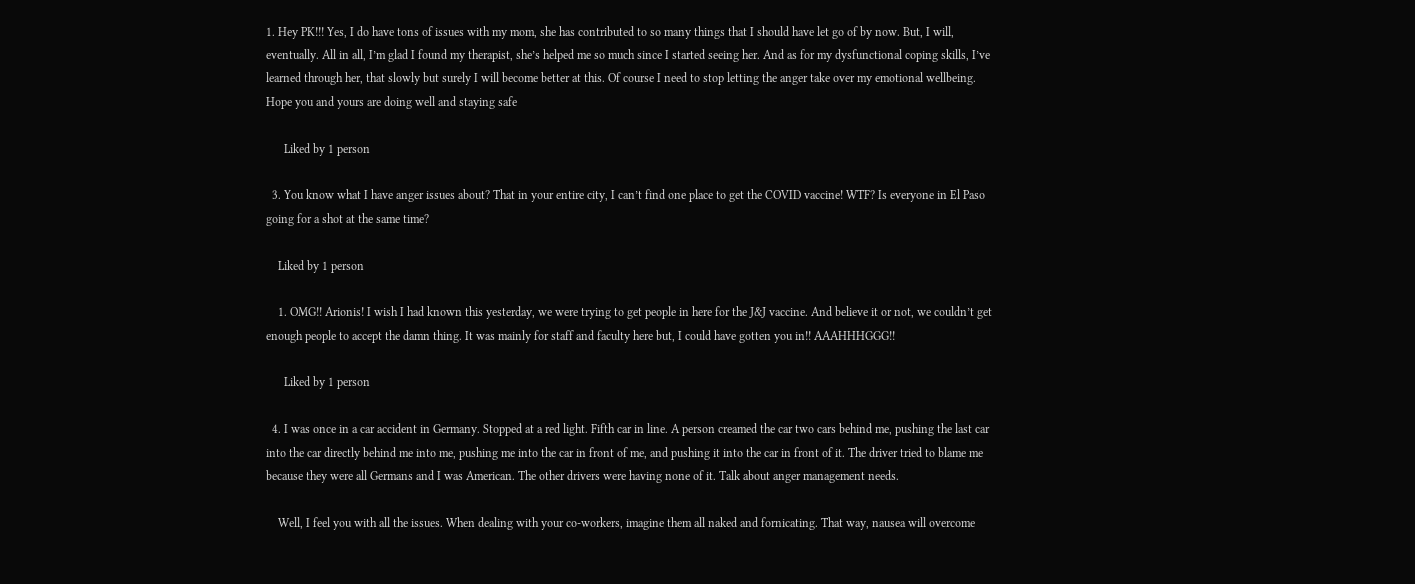1. Hey PK!!! Yes, I do have tons of issues with my mom, she has contributed to so many things that I should have let go of by now. But, I will, eventually. All in all, I’m glad I found my therapist, she’s helped me so much since I started seeing her. And as for my dysfunctional coping skills, I’ve learned through her, that slowly but surely I will become better at this. Of course I need to stop letting the anger take over my emotional wellbeing. Hope you and yours are doing well and staying safe

      Liked by 1 person

  3. You know what I have anger issues about? That in your entire city, I can’t find one place to get the COVID vaccine! WTF? Is everyone in El Paso going for a shot at the same time?

    Liked by 1 person

    1. OMG!! Arionis! I wish I had known this yesterday, we were trying to get people in here for the J&J vaccine. And believe it or not, we couldn’t get enough people to accept the damn thing. It was mainly for staff and faculty here but, I could have gotten you in!! AAAHHHGGG!!

      Liked by 1 person

  4. I was once in a car accident in Germany. Stopped at a red light. Fifth car in line. A person creamed the car two cars behind me, pushing the last car into the car directly behind me into me, pushing me into the car in front of me, and pushing it into the car in front of it. The driver tried to blame me because they were all Germans and I was American. The other drivers were having none of it. Talk about anger management needs.

    Well, I feel you with all the issues. When dealing with your co-workers, imagine them all naked and fornicating. That way, nausea will overcome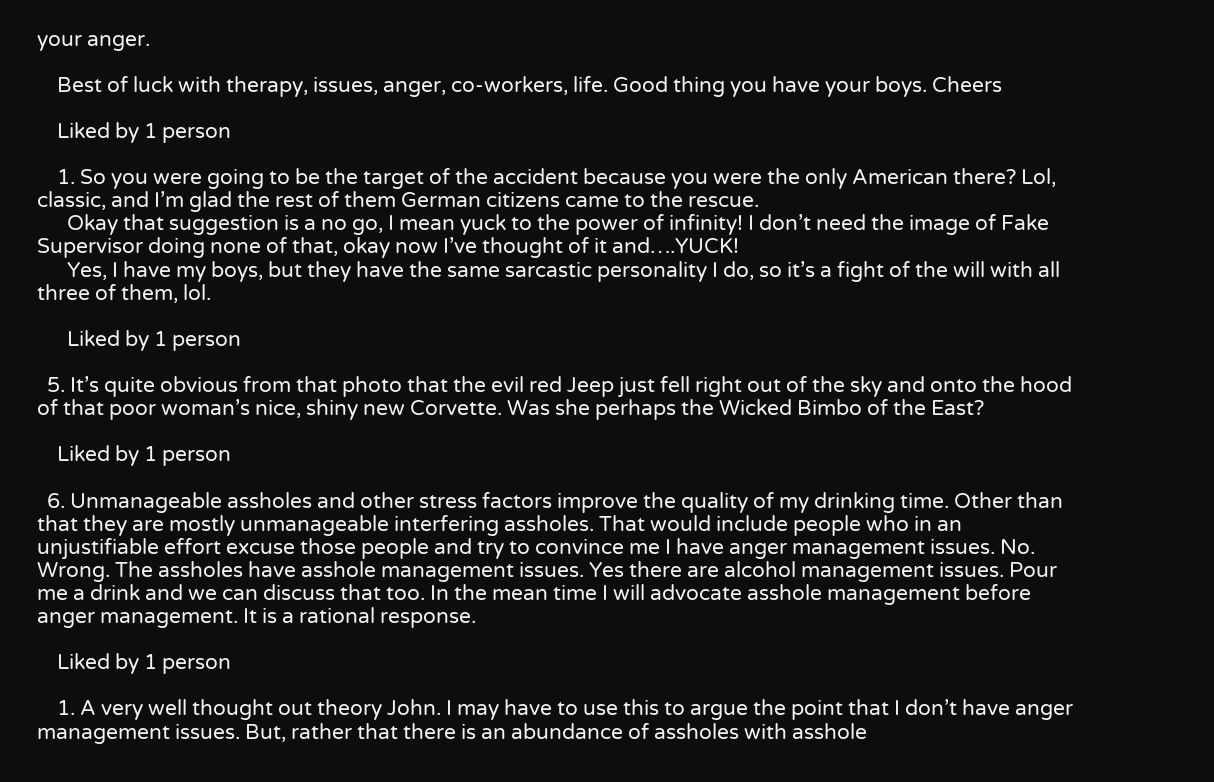your anger.

    Best of luck with therapy, issues, anger, co-workers, life. Good thing you have your boys. Cheers

    Liked by 1 person

    1. So you were going to be the target of the accident because you were the only American there? Lol, classic, and I’m glad the rest of them German citizens came to the rescue.
      Okay that suggestion is a no go, I mean yuck to the power of infinity! I don’t need the image of Fake Supervisor doing none of that, okay now I’ve thought of it and….YUCK!
      Yes, I have my boys, but they have the same sarcastic personality I do, so it’s a fight of the will with all three of them, lol.

      Liked by 1 person

  5. It’s quite obvious from that photo that the evil red Jeep just fell right out of the sky and onto the hood of that poor woman’s nice, shiny new Corvette. Was she perhaps the Wicked Bimbo of the East?

    Liked by 1 person

  6. Unmanageable assholes and other stress factors improve the quality of my drinking time. Other than that they are mostly unmanageable interfering assholes. That would include people who in an unjustifiable effort excuse those people and try to convince me I have anger management issues. No. Wrong. The assholes have asshole management issues. Yes there are alcohol management issues. Pour me a drink and we can discuss that too. In the mean time I will advocate asshole management before anger management. It is a rational response.

    Liked by 1 person

    1. A very well thought out theory John. I may have to use this to argue the point that I don’t have anger management issues. But, rather that there is an abundance of assholes with asshole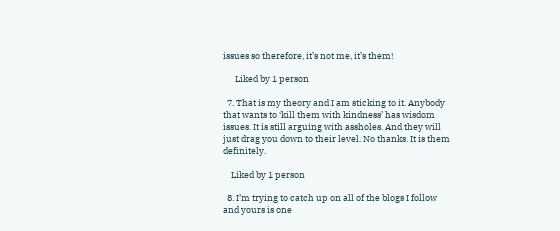issues so therefore, it’s not me, it’s them!

      Liked by 1 person

  7. That is my theory and I am sticking to it. Anybody that wants to ‘kill them with kindness’ has wisdom issues. It is still arguing with assholes. And they will just drag you down to their level. No thanks. It is them definitely.

    Liked by 1 person

  8. I’m trying to catch up on all of the blogs I follow and yours is one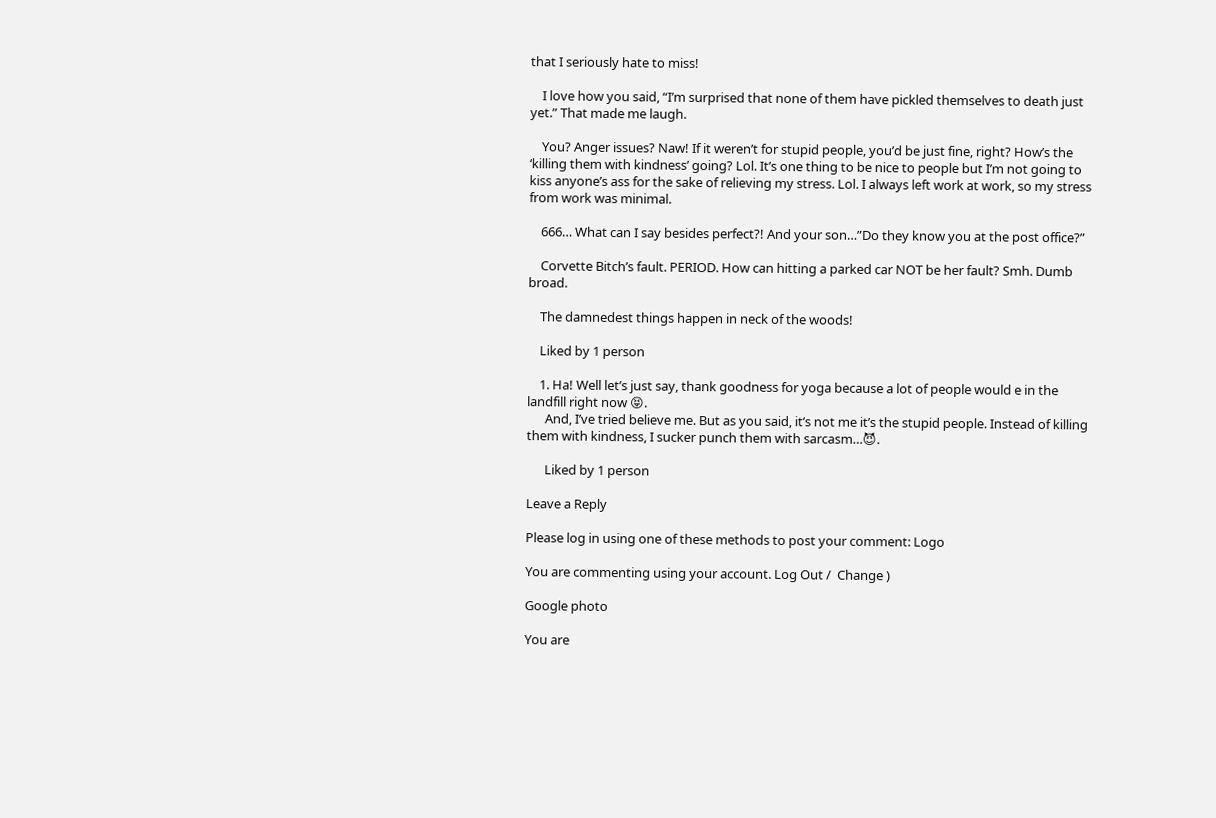that I seriously hate to miss!

    I love how you said, “I’m surprised that none of them have pickled themselves to death just yet.” That made me laugh.

    You? Anger issues? Naw! If it weren’t for stupid people, you’d be just fine, right? How’s the ‘killing them with kindness’ going? Lol. It’s one thing to be nice to people but I’m not going to kiss anyone’s ass for the sake of relieving my stress. Lol. I always left work at work, so my stress from work was minimal.

    666… What can I say besides perfect?! And your son…”Do they know you at the post office?”

    Corvette Bitch’s fault. PERIOD. How can hitting a parked car NOT be her fault? Smh. Dumb broad.

    The damnedest things happen in neck of the woods!

    Liked by 1 person

    1. Ha! Well let’s just say, thank goodness for yoga because a lot of people would e in the landfill right now 😝.
      And, I’ve tried believe me. But as you said, it’s not me it’s the stupid people. Instead of killing them with kindness, I sucker punch them with sarcasm…😈.

      Liked by 1 person

Leave a Reply

Please log in using one of these methods to post your comment: Logo

You are commenting using your account. Log Out /  Change )

Google photo

You are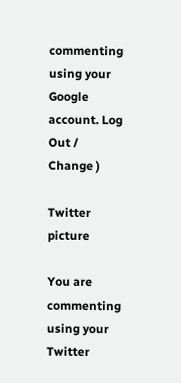commenting using your Google account. Log Out /  Change )

Twitter picture

You are commenting using your Twitter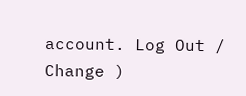account. Log Out /  Change )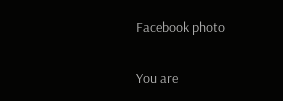Facebook photo

You are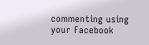commenting using your Facebook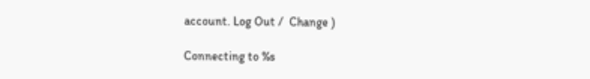account. Log Out /  Change )

Connecting to %s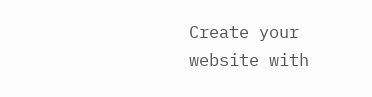Create your website with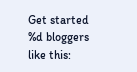Get started
%d bloggers like this: